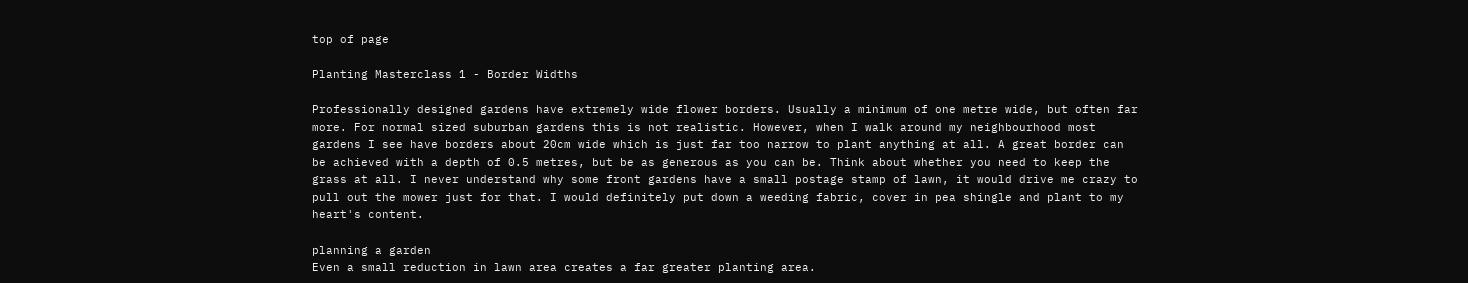top of page

Planting Masterclass 1 - Border Widths

Professionally designed gardens have extremely wide flower borders. Usually a minimum of one metre wide, but often far more. For normal sized suburban gardens this is not realistic. However, when I walk around my neighbourhood most gardens I see have borders about 20cm wide which is just far too narrow to plant anything at all. A great border can be achieved with a depth of 0.5 metres, but be as generous as you can be. Think about whether you need to keep the grass at all. I never understand why some front gardens have a small postage stamp of lawn, it would drive me crazy to pull out the mower just for that. I would definitely put down a weeding fabric, cover in pea shingle and plant to my heart's content.

planning a garden
Even a small reduction in lawn area creates a far greater planting area.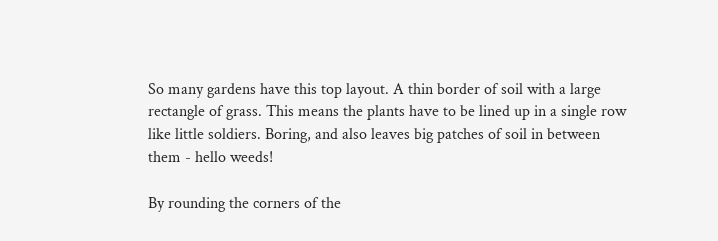So many gardens have this top layout. A thin border of soil with a large rectangle of grass. This means the plants have to be lined up in a single row like little soldiers. Boring, and also leaves big patches of soil in between them - hello weeds!

By rounding the corners of the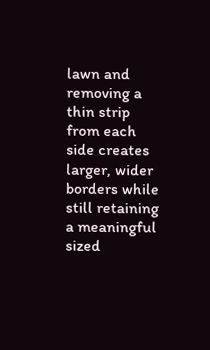lawn and removing a thin strip from each side creates larger, wider borders while still retaining a meaningful sized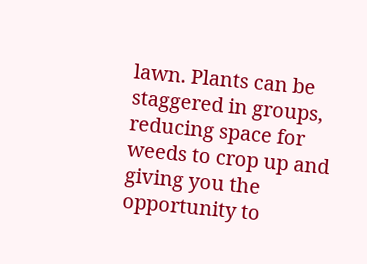lawn. Plants can be staggered in groups, reducing space for weeds to crop up and giving you the opportunity to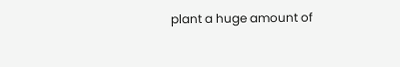plant a huge amount of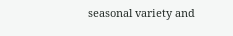seasonal variety and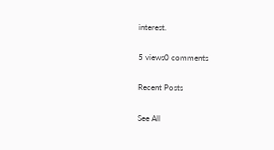interest.

5 views0 comments

Recent Posts

See All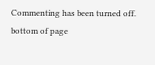Commenting has been turned off.
bottom of page